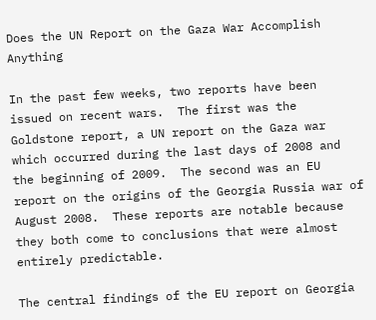Does the UN Report on the Gaza War Accomplish Anything

In the past few weeks, two reports have been issued on recent wars.  The first was the Goldstone report, a UN report on the Gaza war which occurred during the last days of 2008 and the beginning of 2009.  The second was an EU report on the origins of the Georgia Russia war of August 2008.  These reports are notable because they both come to conclusions that were almost entirely predictable.

The central findings of the EU report on Georgia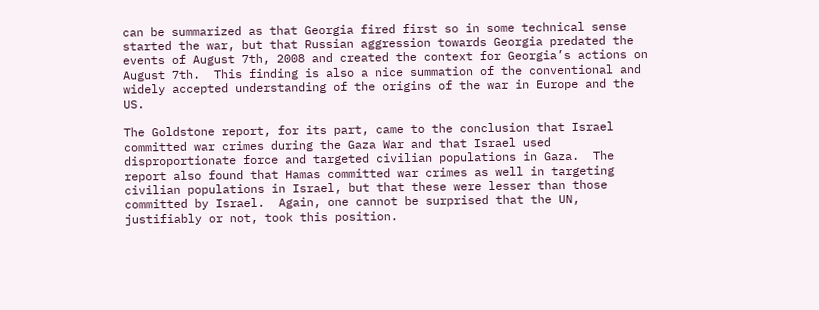can be summarized as that Georgia fired first so in some technical sense started the war, but that Russian aggression towards Georgia predated the events of August 7th, 2008 and created the context for Georgia’s actions on August 7th.  This finding is also a nice summation of the conventional and widely accepted understanding of the origins of the war in Europe and the US.

The Goldstone report, for its part, came to the conclusion that Israel committed war crimes during the Gaza War and that Israel used disproportionate force and targeted civilian populations in Gaza.  The report also found that Hamas committed war crimes as well in targeting civilian populations in Israel, but that these were lesser than those committed by Israel.  Again, one cannot be surprised that the UN, justifiably or not, took this position.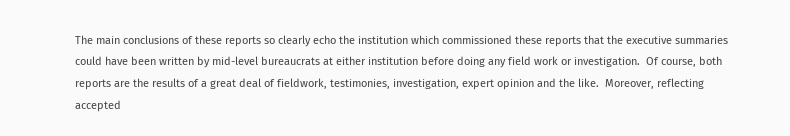The main conclusions of these reports so clearly echo the institution which commissioned these reports that the executive summaries could have been written by mid-level bureaucrats at either institution before doing any field work or investigation.  Of course, both reports are the results of a great deal of fieldwork, testimonies, investigation, expert opinion and the like.  Moreover, reflecting accepted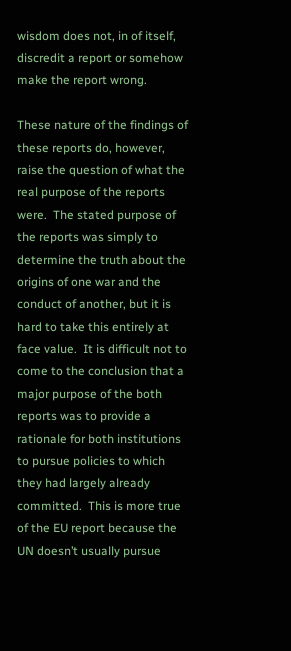wisdom does not, in of itself, discredit a report or somehow make the report wrong.

These nature of the findings of these reports do, however, raise the question of what the real purpose of the reports were.  The stated purpose of the reports was simply to determine the truth about the origins of one war and the conduct of another, but it is hard to take this entirely at face value.  It is difficult not to come to the conclusion that a major purpose of the both reports was to provide a rationale for both institutions to pursue policies to which they had largely already committed.  This is more true of the EU report because the UN doesn’t usually pursue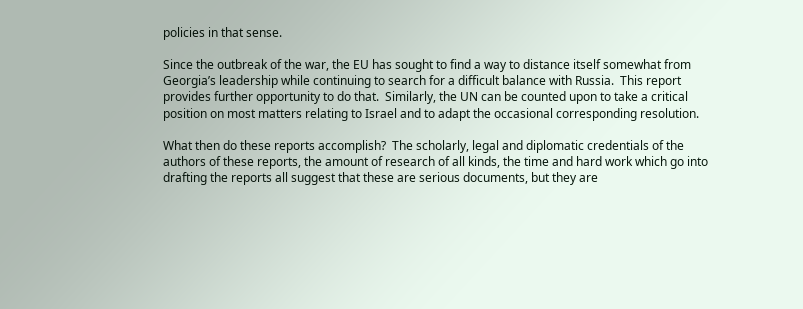policies in that sense.

Since the outbreak of the war, the EU has sought to find a way to distance itself somewhat from Georgia’s leadership while continuing to search for a difficult balance with Russia.  This report provides further opportunity to do that.  Similarly, the UN can be counted upon to take a critical position on most matters relating to Israel and to adapt the occasional corresponding resolution.

What then do these reports accomplish?  The scholarly, legal and diplomatic credentials of the authors of these reports, the amount of research of all kinds, the time and hard work which go into drafting the reports all suggest that these are serious documents, but they are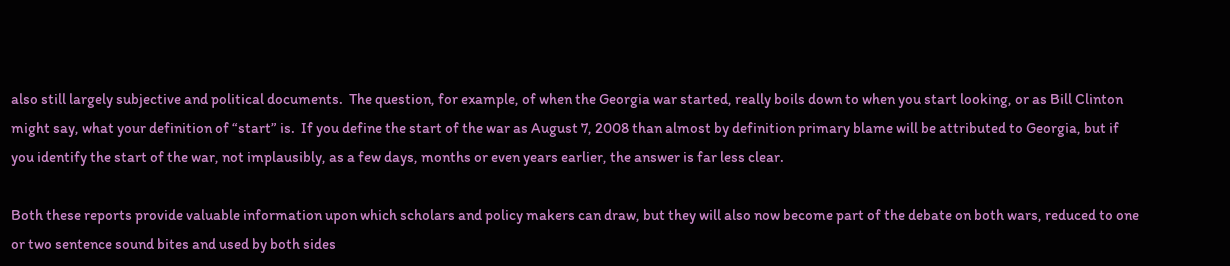also still largely subjective and political documents.  The question, for example, of when the Georgia war started, really boils down to when you start looking, or as Bill Clinton might say, what your definition of “start” is.  If you define the start of the war as August 7, 2008 than almost by definition primary blame will be attributed to Georgia, but if you identify the start of the war, not implausibly, as a few days, months or even years earlier, the answer is far less clear.

Both these reports provide valuable information upon which scholars and policy makers can draw, but they will also now become part of the debate on both wars, reduced to one or two sentence sound bites and used by both sides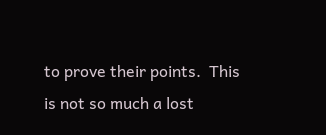to prove their points.  This is not so much a lost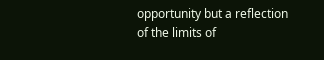opportunity but a reflection of the limits of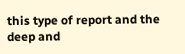this type of report and the deep and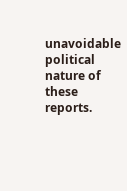unavoidable political nature of these reports.